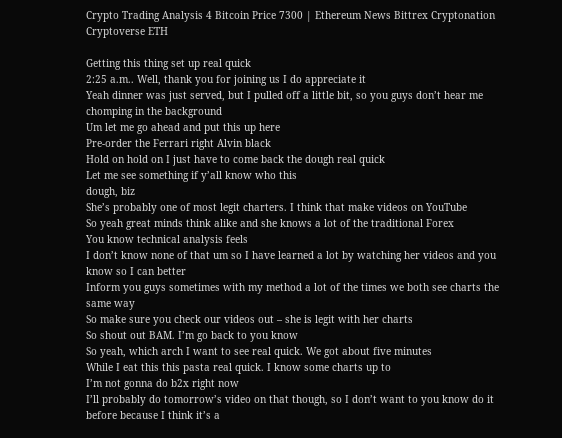Crypto Trading Analysis 4 Bitcoin Price 7300 | Ethereum News Bittrex Cryptonation Cryptoverse ETH

Getting this thing set up real quick
2:25 a.m.. Well, thank you for joining us I do appreciate it
Yeah dinner was just served, but I pulled off a little bit, so you guys don’t hear me chomping in the background
Um let me go ahead and put this up here
Pre-order the Ferrari right Alvin black
Hold on hold on I just have to come back the dough real quick
Let me see something if y’all know who this
dough, biz
She’s probably one of most legit charters. I think that make videos on YouTube
So yeah great minds think alike and she knows a lot of the traditional Forex
You know technical analysis feels
I don’t know none of that um so I have learned a lot by watching her videos and you know so I can better
Inform you guys sometimes with my method a lot of the times we both see charts the same way
So make sure you check our videos out – she is legit with her charts
So shout out BAM. I’m go back to you know
So yeah, which arch I want to see real quick. We got about five minutes
While I eat this this pasta real quick. I know some charts up to
I’m not gonna do b2x right now
I’ll probably do tomorrow’s video on that though, so I don’t want to you know do it before because I think it’s a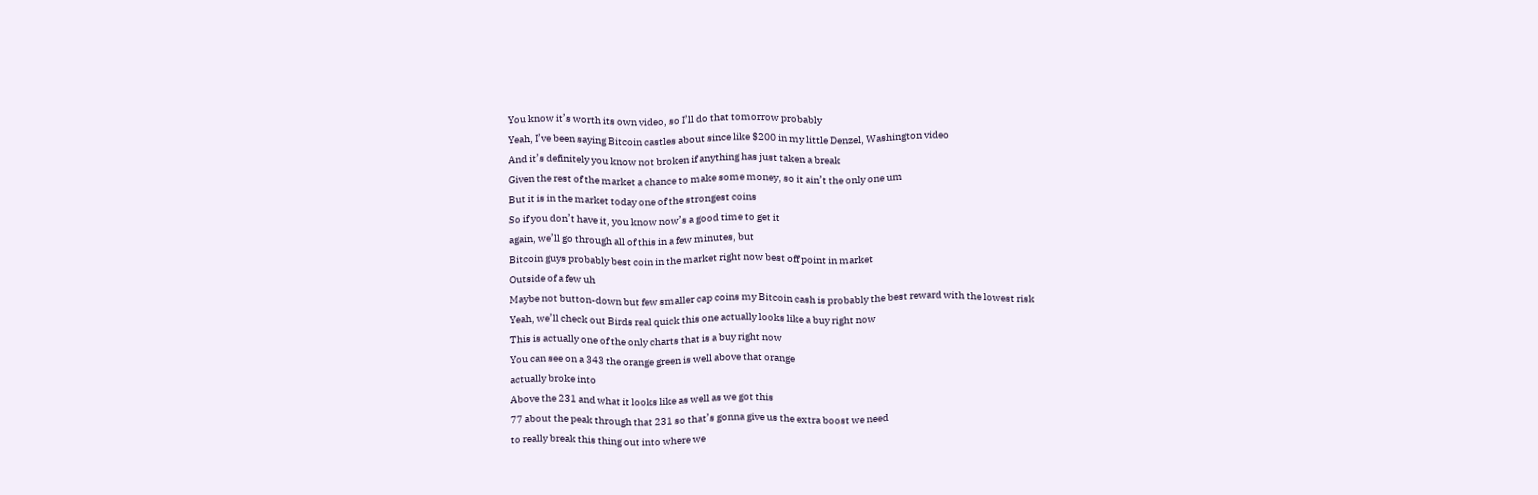You know it’s worth its own video, so I’ll do that tomorrow probably
Yeah, I’ve been saying Bitcoin castles about since like $200 in my little Denzel, Washington video
And it’s definitely you know not broken if anything has just taken a break
Given the rest of the market a chance to make some money, so it ain’t the only one um
But it is in the market today one of the strongest coins
So if you don’t have it, you know now’s a good time to get it
again, we’ll go through all of this in a few minutes, but
Bitcoin guys probably best coin in the market right now best off point in market
Outside of a few uh
Maybe not button-down but few smaller cap coins my Bitcoin cash is probably the best reward with the lowest risk
Yeah, we’ll check out Birds real quick this one actually looks like a buy right now
This is actually one of the only charts that is a buy right now
You can see on a 343 the orange green is well above that orange
actually broke into
Above the 231 and what it looks like as well as we got this
77 about the peak through that 231 so that’s gonna give us the extra boost we need
to really break this thing out into where we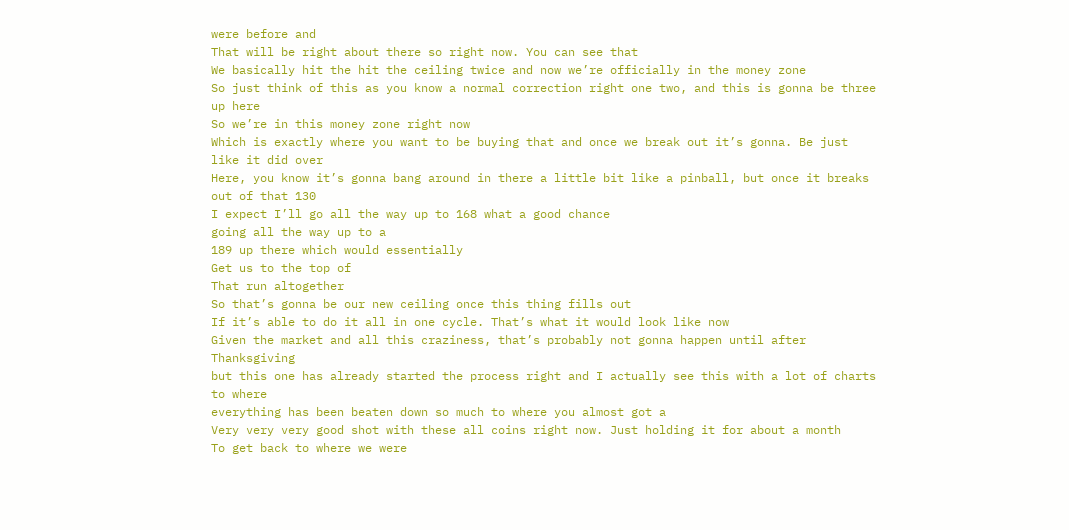were before and
That will be right about there so right now. You can see that
We basically hit the hit the ceiling twice and now we’re officially in the money zone
So just think of this as you know a normal correction right one two, and this is gonna be three up here
So we’re in this money zone right now
Which is exactly where you want to be buying that and once we break out it’s gonna. Be just like it did over
Here, you know it’s gonna bang around in there a little bit like a pinball, but once it breaks out of that 130
I expect I’ll go all the way up to 168 what a good chance
going all the way up to a
189 up there which would essentially
Get us to the top of
That run altogether
So that’s gonna be our new ceiling once this thing fills out
If it’s able to do it all in one cycle. That’s what it would look like now
Given the market and all this craziness, that’s probably not gonna happen until after Thanksgiving
but this one has already started the process right and I actually see this with a lot of charts to where
everything has been beaten down so much to where you almost got a
Very very very good shot with these all coins right now. Just holding it for about a month
To get back to where we were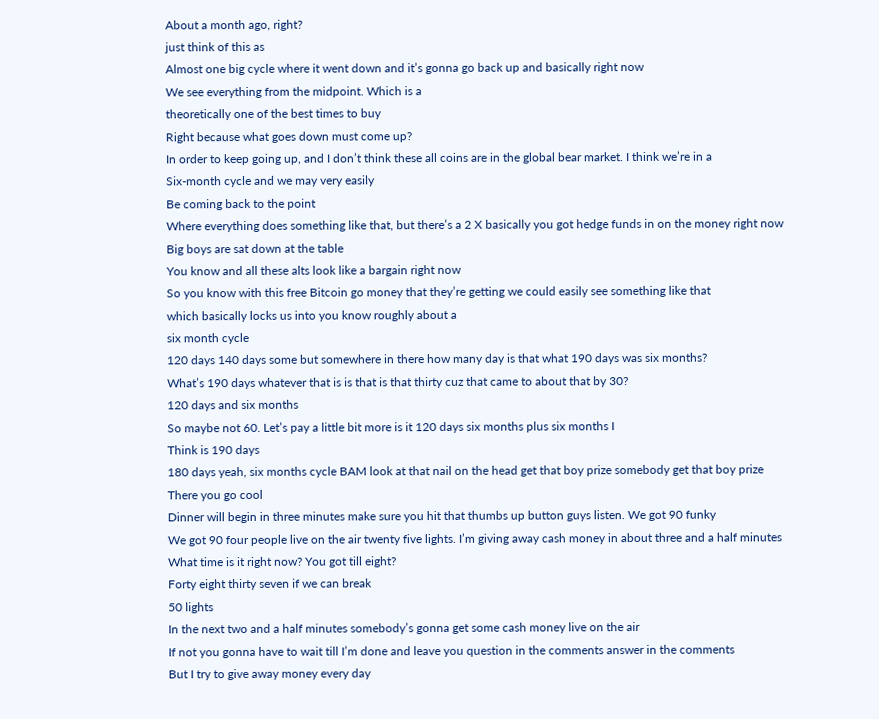About a month ago, right?
just think of this as
Almost one big cycle where it went down and it’s gonna go back up and basically right now
We see everything from the midpoint. Which is a
theoretically one of the best times to buy
Right because what goes down must come up?
In order to keep going up, and I don’t think these all coins are in the global bear market. I think we’re in a
Six-month cycle and we may very easily
Be coming back to the point
Where everything does something like that, but there’s a 2 X basically you got hedge funds in on the money right now
Big boys are sat down at the table
You know and all these alts look like a bargain right now
So you know with this free Bitcoin go money that they’re getting we could easily see something like that
which basically locks us into you know roughly about a
six month cycle
120 days 140 days some but somewhere in there how many day is that what 190 days was six months?
What’s 190 days whatever that is is that is that thirty cuz that came to about that by 30?
120 days and six months
So maybe not 60. Let’s pay a little bit more is it 120 days six months plus six months I
Think is 190 days
180 days yeah, six months cycle BAM look at that nail on the head get that boy prize somebody get that boy prize
There you go cool
Dinner will begin in three minutes make sure you hit that thumbs up button guys listen. We got 90 funky
We got 90 four people live on the air twenty five lights. I’m giving away cash money in about three and a half minutes
What time is it right now? You got till eight?
Forty eight thirty seven if we can break
50 lights
In the next two and a half minutes somebody’s gonna get some cash money live on the air
If not you gonna have to wait till I’m done and leave you question in the comments answer in the comments
But I try to give away money every day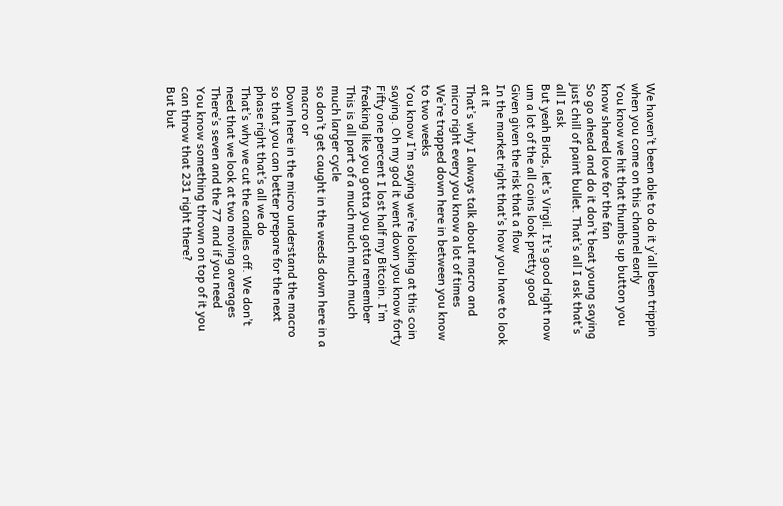We haven’t been able to do it y’all been trippin when you come on this channel early
You know we hit that thumbs up button you know shared love for the fan
So go ahead and do it don’t beat young saying just chill of paint bullet. That’s all I ask that’s all I ask
But yeah Birds, let’s Virgil. It’s good right now um a lot of the all coins look pretty good
Given given the risk that a flow
In the market right that’s how you have to look at it
That’s why I always talk about macro and micro right every you know a lot of times
We’re trapped down here in between you know to two weeks
You know I’m saying we’re looking at this coin saying. Oh my god it went down you know forty
Fifty one percent I lost half my Bitcoin. I’m freaking like you gotta you gotta remember
This is all part of a much much much much much larger cycle
so don’t get caught in the weeds down here in a macro or
Down here in the micro understand the macro so that you can better prepare for the next phase right that’s all we do
That’s why we cut the candles off. We don’t need that we look at two moving averages
There’s seven and the 77 and if you need
You know something thrown on top of it you can throw that 231 right there?
But but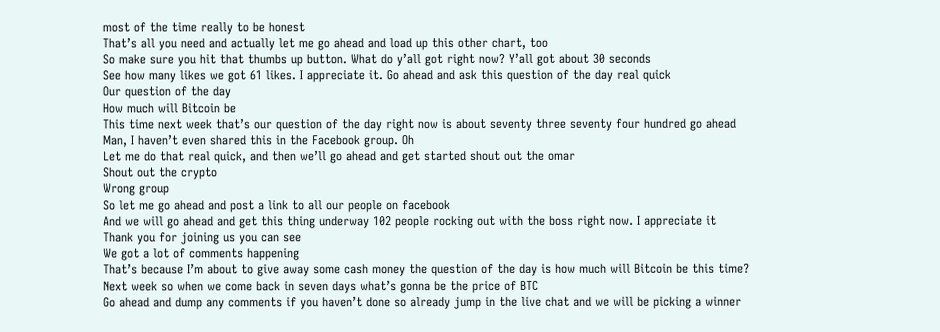most of the time really to be honest
That’s all you need and actually let me go ahead and load up this other chart, too
So make sure you hit that thumbs up button. What do y’all got right now? Y’all got about 30 seconds
See how many likes we got 61 likes. I appreciate it. Go ahead and ask this question of the day real quick
Our question of the day
How much will Bitcoin be
This time next week that’s our question of the day right now is about seventy three seventy four hundred go ahead
Man, I haven’t even shared this in the Facebook group. Oh
Let me do that real quick, and then we’ll go ahead and get started shout out the omar
Shout out the crypto
Wrong group
So let me go ahead and post a link to all our people on facebook
And we will go ahead and get this thing underway 102 people rocking out with the boss right now. I appreciate it
Thank you for joining us you can see
We got a lot of comments happening
That’s because I’m about to give away some cash money the question of the day is how much will Bitcoin be this time?
Next week so when we come back in seven days what’s gonna be the price of BTC
Go ahead and dump any comments if you haven’t done so already jump in the live chat and we will be picking a winner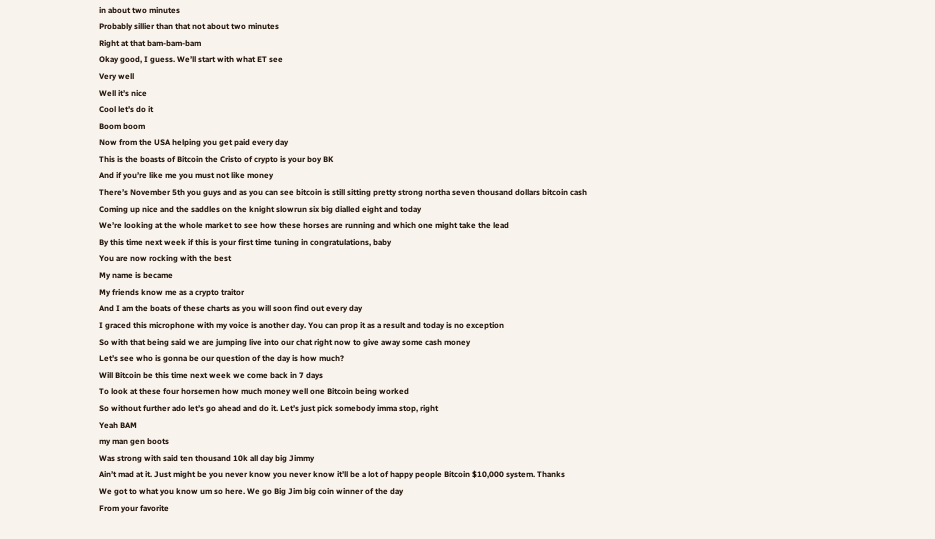in about two minutes
Probably sillier than that not about two minutes
Right at that bam-bam-bam
Okay good, I guess. We’ll start with what ET see
Very well
Well it’s nice
Cool let’s do it
Boom boom
Now from the USA helping you get paid every day
This is the boasts of Bitcoin the Cristo of crypto is your boy BK
And if you’re like me you must not like money
There’s November 5th you guys and as you can see bitcoin is still sitting pretty strong northa seven thousand dollars bitcoin cash
Coming up nice and the saddles on the knight slowrun six big dialled eight and today
We’re looking at the whole market to see how these horses are running and which one might take the lead
By this time next week if this is your first time tuning in congratulations, baby
You are now rocking with the best
My name is became
My friends know me as a crypto traitor
And I am the boats of these charts as you will soon find out every day
I graced this microphone with my voice is another day. You can prop it as a result and today is no exception
So with that being said we are jumping live into our chat right now to give away some cash money
Let’s see who is gonna be our question of the day is how much?
Will Bitcoin be this time next week we come back in 7 days
To look at these four horsemen how much money well one Bitcoin being worked
So without further ado let’s go ahead and do it. Let’s just pick somebody imma stop, right
Yeah BAM
my man gen boots
Was strong with said ten thousand 10k all day big Jimmy
Ain’t mad at it. Just might be you never know you never know it’ll be a lot of happy people Bitcoin $10,000 system. Thanks
We got to what you know um so here. We go Big Jim big coin winner of the day
From your favorite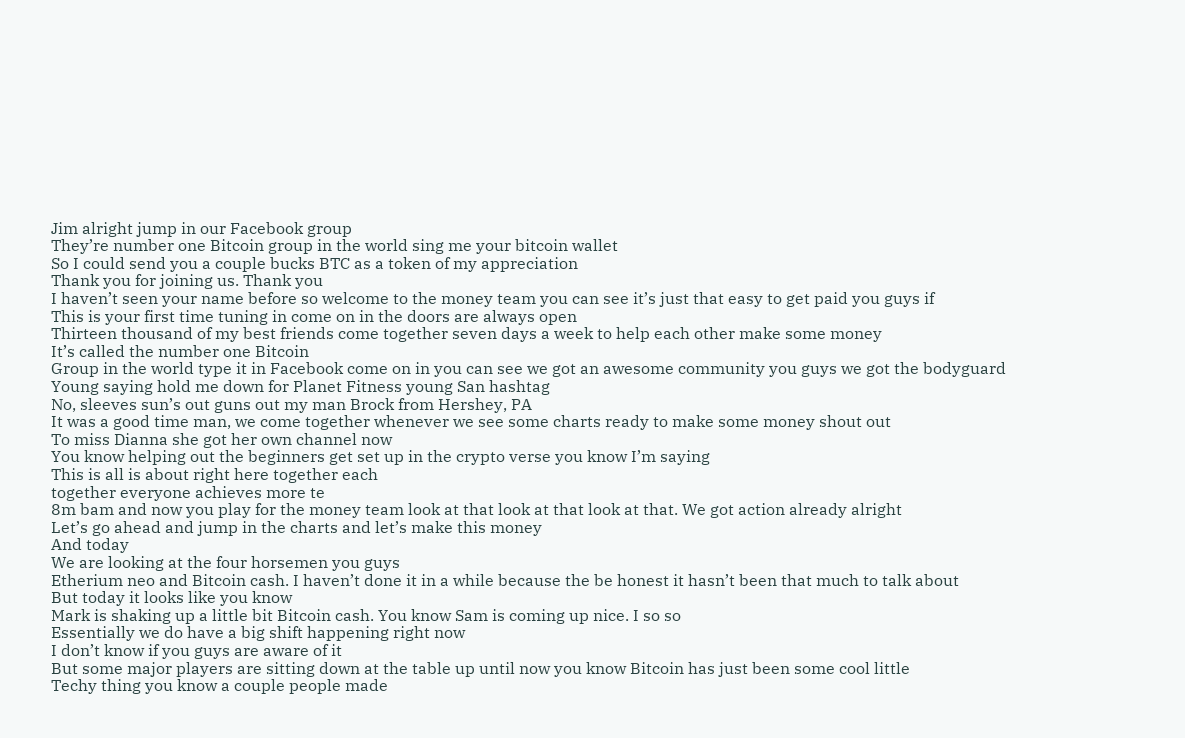Jim alright jump in our Facebook group
They’re number one Bitcoin group in the world sing me your bitcoin wallet
So I could send you a couple bucks BTC as a token of my appreciation
Thank you for joining us. Thank you
I haven’t seen your name before so welcome to the money team you can see it’s just that easy to get paid you guys if
This is your first time tuning in come on in the doors are always open
Thirteen thousand of my best friends come together seven days a week to help each other make some money
It’s called the number one Bitcoin
Group in the world type it in Facebook come on in you can see we got an awesome community you guys we got the bodyguard
Young saying hold me down for Planet Fitness young San hashtag
No, sleeves sun’s out guns out my man Brock from Hershey, PA
It was a good time man, we come together whenever we see some charts ready to make some money shout out
To miss Dianna she got her own channel now
You know helping out the beginners get set up in the crypto verse you know I’m saying
This is all is about right here together each
together everyone achieves more te
8m bam and now you play for the money team look at that look at that look at that. We got action already alright
Let’s go ahead and jump in the charts and let’s make this money
And today
We are looking at the four horsemen you guys
Etherium neo and Bitcoin cash. I haven’t done it in a while because the be honest it hasn’t been that much to talk about
But today it looks like you know
Mark is shaking up a little bit Bitcoin cash. You know Sam is coming up nice. I so so
Essentially we do have a big shift happening right now
I don’t know if you guys are aware of it
But some major players are sitting down at the table up until now you know Bitcoin has just been some cool little
Techy thing you know a couple people made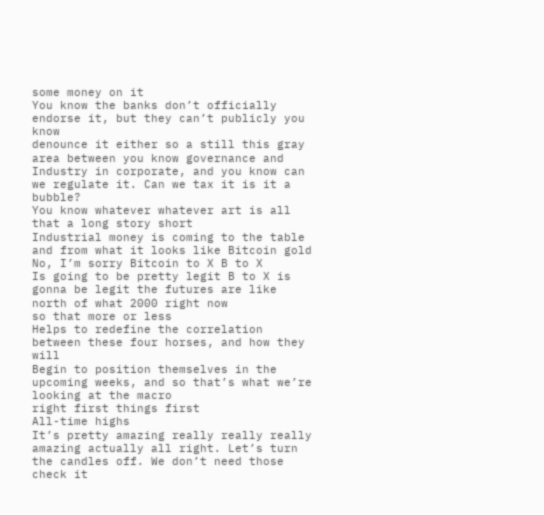some money on it
You know the banks don’t officially endorse it, but they can’t publicly you know
denounce it either so a still this gray area between you know governance and
Industry in corporate, and you know can we regulate it. Can we tax it is it a bubble?
You know whatever whatever art is all that a long story short
Industrial money is coming to the table and from what it looks like Bitcoin gold
No, I’m sorry Bitcoin to X B to X
Is going to be pretty legit B to X is gonna be legit the futures are like north of what 2000 right now
so that more or less
Helps to redefine the correlation between these four horses, and how they will
Begin to position themselves in the upcoming weeks, and so that’s what we’re looking at the macro
right first things first
All-time highs
It’s pretty amazing really really really amazing actually all right. Let’s turn the candles off. We don’t need those check it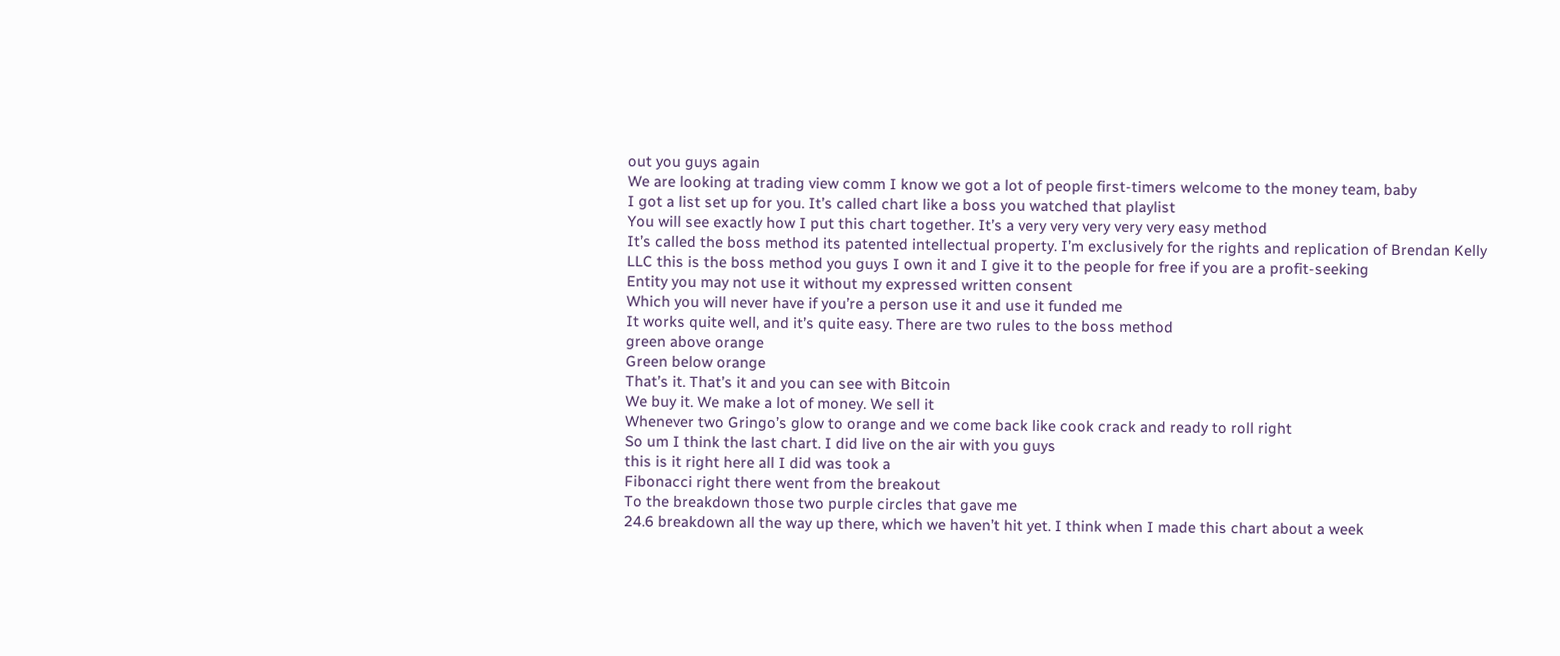out you guys again
We are looking at trading view comm I know we got a lot of people first-timers welcome to the money team, baby
I got a list set up for you. It’s called chart like a boss you watched that playlist
You will see exactly how I put this chart together. It’s a very very very very very easy method
It’s called the boss method its patented intellectual property. I’m exclusively for the rights and replication of Brendan Kelly
LLC this is the boss method you guys I own it and I give it to the people for free if you are a profit-seeking
Entity you may not use it without my expressed written consent
Which you will never have if you’re a person use it and use it funded me
It works quite well, and it’s quite easy. There are two rules to the boss method
green above orange
Green below orange
That’s it. That’s it and you can see with Bitcoin
We buy it. We make a lot of money. We sell it
Whenever two Gringo’s glow to orange and we come back like cook crack and ready to roll right
So um I think the last chart. I did live on the air with you guys
this is it right here all I did was took a
Fibonacci right there went from the breakout
To the breakdown those two purple circles that gave me
24.6 breakdown all the way up there, which we haven’t hit yet. I think when I made this chart about a week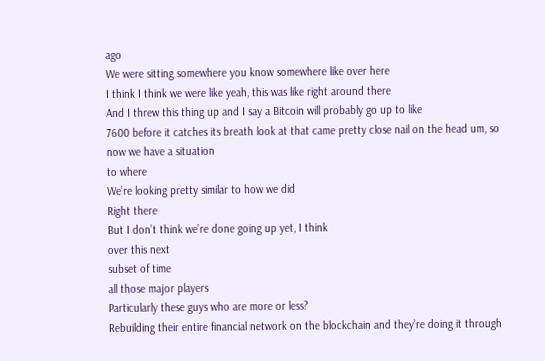ago
We were sitting somewhere you know somewhere like over here
I think I think we were like yeah, this was like right around there
And I threw this thing up and I say a Bitcoin will probably go up to like
7600 before it catches its breath look at that came pretty close nail on the head um, so now we have a situation
to where
We’re looking pretty similar to how we did
Right there
But I don’t think we’re done going up yet, I think
over this next
subset of time
all those major players
Particularly these guys who are more or less?
Rebuilding their entire financial network on the blockchain and they’re doing it through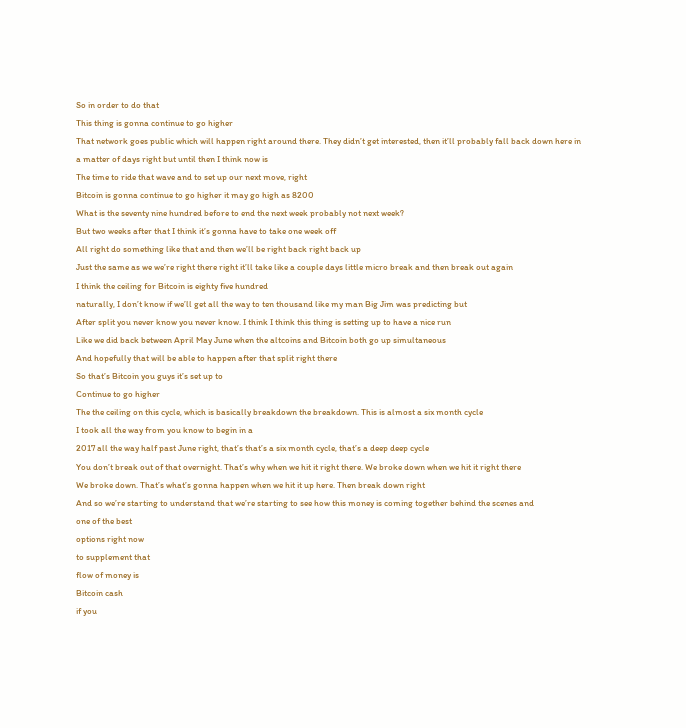So in order to do that
This thing is gonna continue to go higher
That network goes public which will happen right around there. They didn’t get interested, then it’ll probably fall back down here in
a matter of days right but until then I think now is
The time to ride that wave and to set up our next move, right
Bitcoin is gonna continue to go higher it may go high as 8200
What is the seventy nine hundred before to end the next week probably not next week?
But two weeks after that I think it’s gonna have to take one week off
All right do something like that and then we’ll be right back right back up
Just the same as we we’re right there right it’ll take like a couple days little micro break and then break out again
I think the ceiling for Bitcoin is eighty five hundred
naturally, I don’t know if we’ll get all the way to ten thousand like my man Big Jim was predicting but
After split you never know you never know. I think I think this thing is setting up to have a nice run
Like we did back between April May June when the altcoins and Bitcoin both go up simultaneous
And hopefully that will be able to happen after that split right there
So that’s Bitcoin you guys it’s set up to
Continue to go higher
The the ceiling on this cycle, which is basically breakdown the breakdown. This is almost a six month cycle
I took all the way from you know to begin in a
2017 all the way half past June right, that’s that’s a six month cycle, that’s a deep deep cycle
You don’t break out of that overnight. That’s why when we hit it right there. We broke down when we hit it right there
We broke down. That’s what’s gonna happen when we hit it up here. Then break down right
And so we’re starting to understand that we’re starting to see how this money is coming together behind the scenes and
one of the best
options right now
to supplement that
flow of money is
Bitcoin cash
if you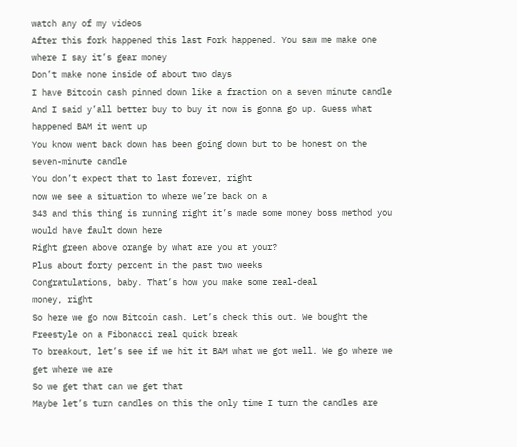watch any of my videos
After this fork happened this last Fork happened. You saw me make one where I say it’s gear money
Don’t make none inside of about two days
I have Bitcoin cash pinned down like a fraction on a seven minute candle
And I said y’all better buy to buy it now is gonna go up. Guess what happened BAM it went up
You know went back down has been going down but to be honest on the seven-minute candle
You don’t expect that to last forever, right
now we see a situation to where we’re back on a
343 and this thing is running right it’s made some money boss method you would have fault down here
Right green above orange by what are you at your?
Plus about forty percent in the past two weeks
Congratulations, baby. That’s how you make some real-deal
money, right
So here we go now Bitcoin cash. Let’s check this out. We bought the Freestyle on a Fibonacci real quick break
To breakout, let’s see if we hit it BAM what we got well. We go where we get where we are
So we get that can we get that
Maybe let’s turn candles on this the only time I turn the candles are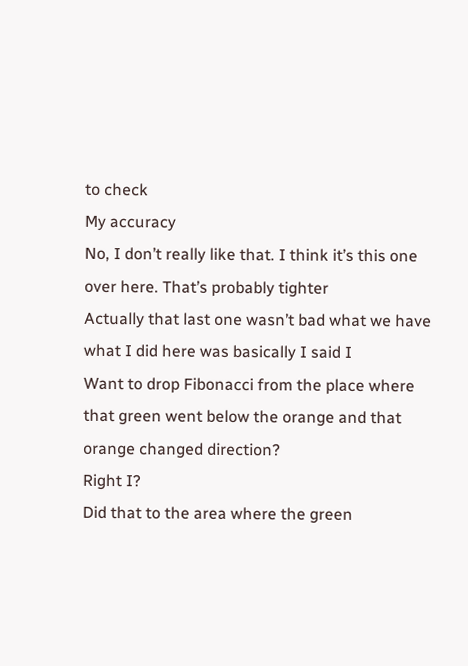to check
My accuracy
No, I don’t really like that. I think it’s this one over here. That’s probably tighter
Actually that last one wasn’t bad what we have what I did here was basically I said I
Want to drop Fibonacci from the place where that green went below the orange and that orange changed direction?
Right I?
Did that to the area where the green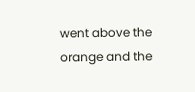went above the orange and the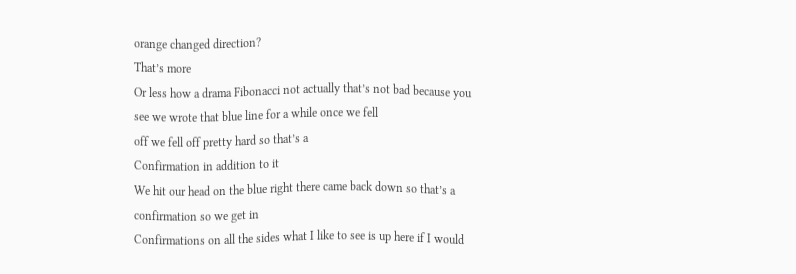orange changed direction?
That’s more
Or less how a drama Fibonacci not actually that’s not bad because you see we wrote that blue line for a while once we fell
off we fell off pretty hard so that’s a
Confirmation in addition to it
We hit our head on the blue right there came back down so that’s a confirmation so we get in
Confirmations on all the sides what I like to see is up here if I would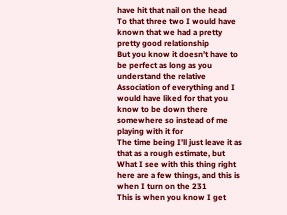have hit that nail on the head
To that three two I would have known that we had a pretty pretty good relationship
But you know it doesn’t have to be perfect as long as you understand the relative
Association of everything and I would have liked for that you know to be down there somewhere so instead of me playing with it for
The time being I’ll just leave it as that as a rough estimate, but
What I see with this thing right here are a few things, and this is when I turn on the 231
This is when you know I get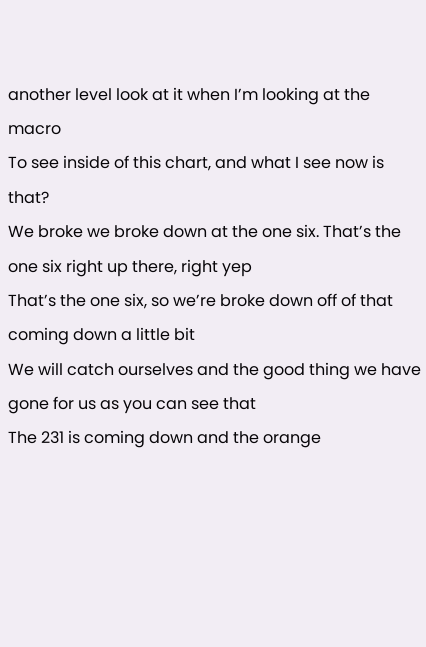another level look at it when I’m looking at the macro
To see inside of this chart, and what I see now is that?
We broke we broke down at the one six. That’s the one six right up there, right yep
That’s the one six, so we’re broke down off of that coming down a little bit
We will catch ourselves and the good thing we have gone for us as you can see that
The 231 is coming down and the orange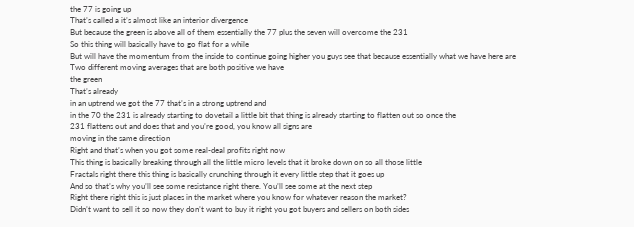the 77 is going up
That’s called a it’s almost like an interior divergence
But because the green is above all of them essentially the 77 plus the seven will overcome the 231
So this thing will basically have to go flat for a while
But will have the momentum from the inside to continue going higher you guys see that because essentially what we have here are
Two different moving averages that are both positive we have
the green
That’s already
in an uptrend we got the 77 that’s in a strong uptrend and
in the 70 the 231 is already starting to dovetail a little bit that thing is already starting to flatten out so once the
231 flattens out and does that and you’re good, you know all signs are
moving in the same direction
Right and that’s when you got some real-deal profits right now
This thing is basically breaking through all the little micro levels that it broke down on so all those little
Fractals right there this thing is basically crunching through it every little step that it goes up
And so that’s why you’ll see some resistance right there. You’ll see some at the next step
Right there right this is just places in the market where you know for whatever reason the market?
Didn’t want to sell it so now they don’t want to buy it right you got buyers and sellers on both sides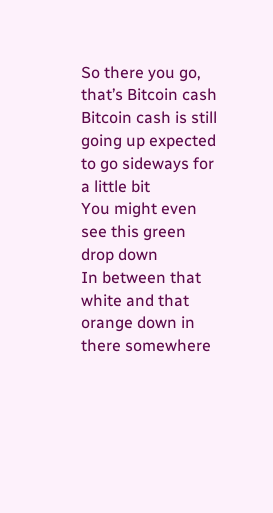So there you go, that’s Bitcoin cash Bitcoin cash is still going up expected to go sideways for a little bit
You might even see this green drop down
In between that white and that orange down in there somewhere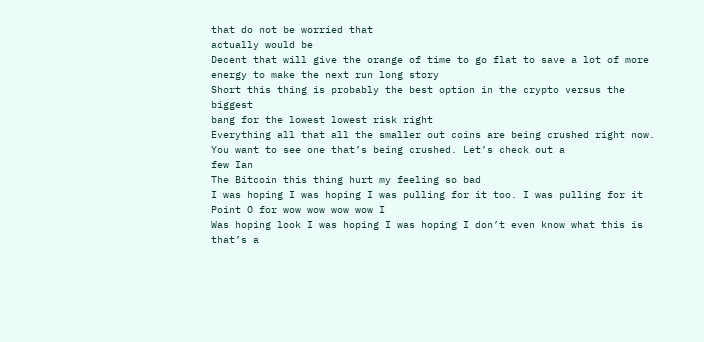that do not be worried that
actually would be
Decent that will give the orange of time to go flat to save a lot of more energy to make the next run long story
Short this thing is probably the best option in the crypto versus the biggest
bang for the lowest lowest risk right
Everything all that all the smaller out coins are being crushed right now. You want to see one that’s being crushed. Let’s check out a
few Ian
The Bitcoin this thing hurt my feeling so bad
I was hoping I was hoping I was pulling for it too. I was pulling for it
Point O for wow wow wow wow I
Was hoping look I was hoping I was hoping I don’t even know what this is that’s a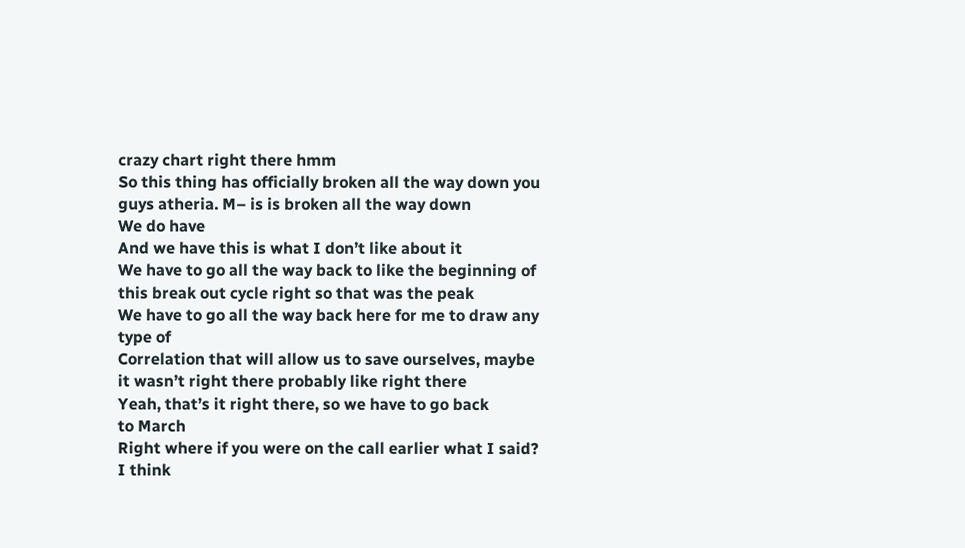crazy chart right there hmm
So this thing has officially broken all the way down you guys atheria. M– is is broken all the way down
We do have
And we have this is what I don’t like about it
We have to go all the way back to like the beginning of this break out cycle right so that was the peak
We have to go all the way back here for me to draw any type of
Correlation that will allow us to save ourselves, maybe it wasn’t right there probably like right there
Yeah, that’s it right there, so we have to go back
to March
Right where if you were on the call earlier what I said? I think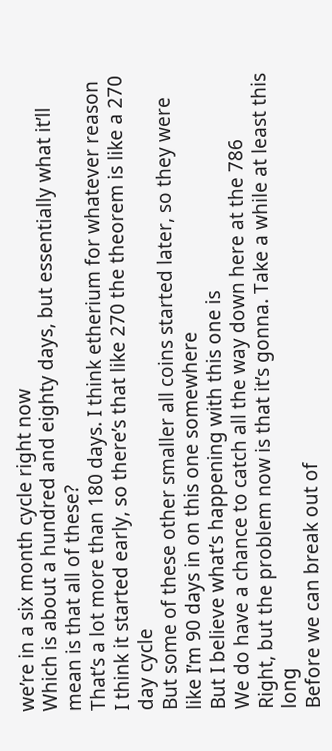we’re in a six month cycle right now
Which is about a hundred and eighty days, but essentially what it’ll mean is that all of these?
That’s a lot more than 180 days. I think etherium for whatever reason
I think it started early, so there’s that like 270 the theorem is like a 270 day cycle
But some of these other smaller all coins started later, so they were like I’m 90 days in on this one somewhere
But I believe what’s happening with this one is
We do have a chance to catch all the way down here at the 786
Right, but the problem now is that it’s gonna. Take a while at least this long
Before we can break out of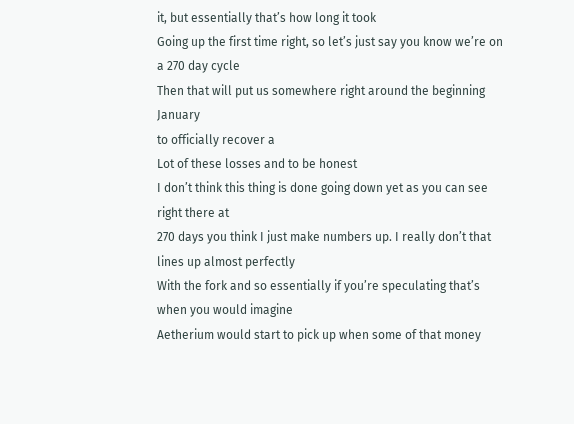it, but essentially that’s how long it took
Going up the first time right, so let’s just say you know we’re on a 270 day cycle
Then that will put us somewhere right around the beginning January
to officially recover a
Lot of these losses and to be honest
I don’t think this thing is done going down yet as you can see right there at
270 days you think I just make numbers up. I really don’t that lines up almost perfectly
With the fork and so essentially if you’re speculating that’s when you would imagine
Aetherium would start to pick up when some of that money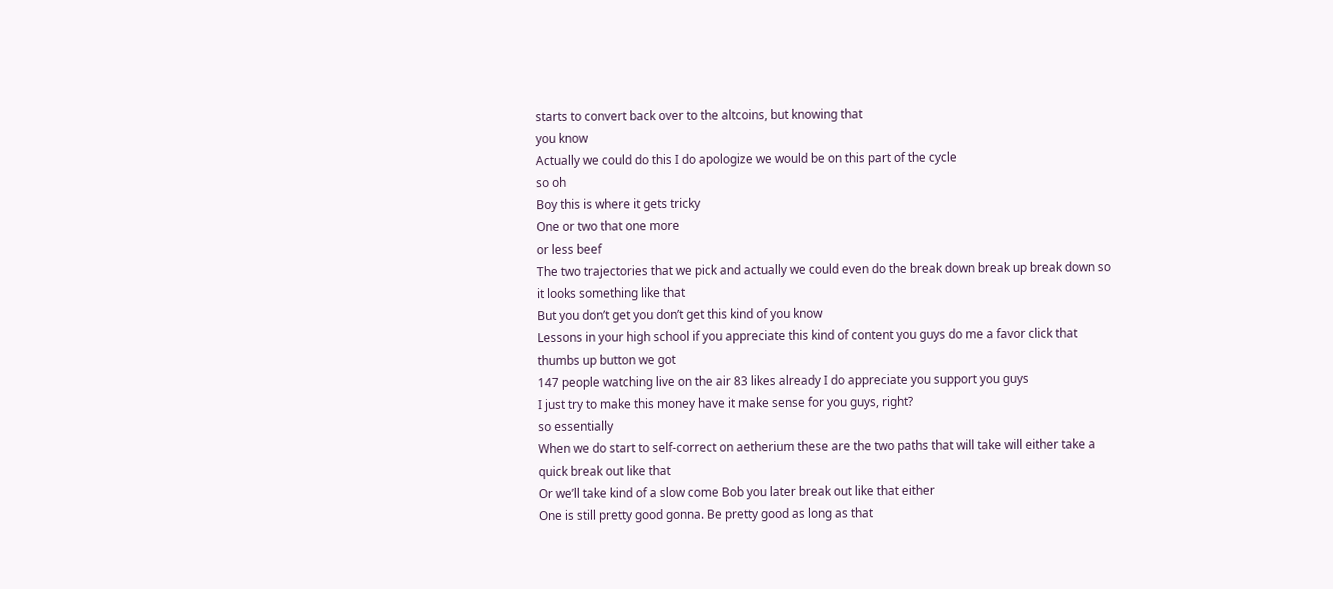starts to convert back over to the altcoins, but knowing that
you know
Actually we could do this I do apologize we would be on this part of the cycle
so oh
Boy this is where it gets tricky
One or two that one more
or less beef
The two trajectories that we pick and actually we could even do the break down break up break down so it looks something like that
But you don’t get you don’t get this kind of you know
Lessons in your high school if you appreciate this kind of content you guys do me a favor click that thumbs up button we got
147 people watching live on the air 83 likes already I do appreciate you support you guys
I just try to make this money have it make sense for you guys, right?
so essentially
When we do start to self-correct on aetherium these are the two paths that will take will either take a quick break out like that
Or we’ll take kind of a slow come Bob you later break out like that either
One is still pretty good gonna. Be pretty good as long as that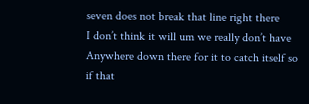seven does not break that line right there
I don’t think it will um we really don’t have
Anywhere down there for it to catch itself so if that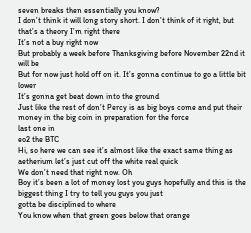seven breaks then essentially you know?
I don’t think it will long story short. I don’t think of it right, but that’s a theory I’m right there
It’s not a buy right now
But probably a week before Thanksgiving before November 22nd it will be
But for now just hold off on it. It’s gonna continue to go a little bit lower
It’s gonna get beat down into the ground
Just like the rest of don’t Percy is as big boys come and put their money in the big coin in preparation for the force
last one in
eo2 the BTC
Hi, so here we can see it’s almost like the exact same thing as aetherium let’s just cut off the white real quick
We don’t need that right now. Oh
Boy it’s been a lot of money lost you guys hopefully and this is the biggest thing I try to tell you guys you just
gotta be disciplined to where
You know when that green goes below that orange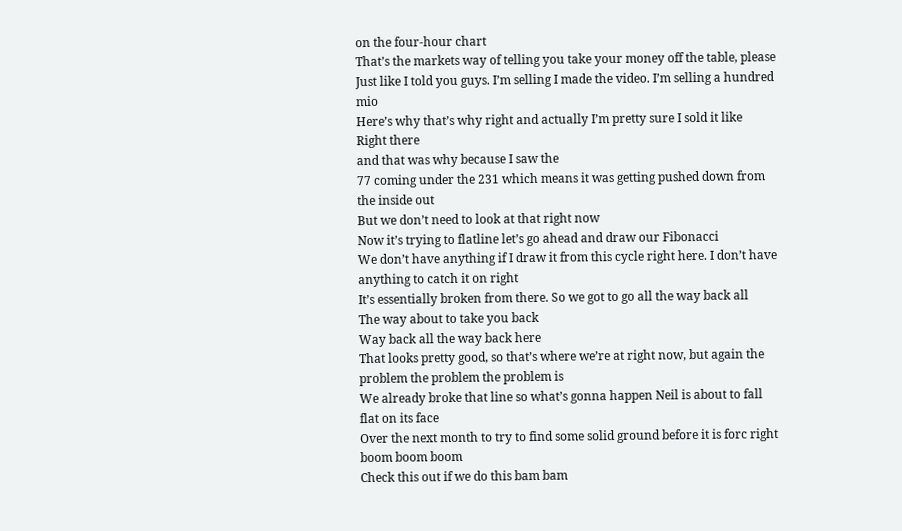on the four-hour chart
That’s the markets way of telling you take your money off the table, please
Just like I told you guys. I’m selling I made the video. I’m selling a hundred mio
Here’s why that’s why right and actually I’m pretty sure I sold it like
Right there
and that was why because I saw the
77 coming under the 231 which means it was getting pushed down from the inside out
But we don’t need to look at that right now
Now it’s trying to flatline let’s go ahead and draw our Fibonacci
We don’t have anything if I draw it from this cycle right here. I don’t have anything to catch it on right
It’s essentially broken from there. So we got to go all the way back all
The way about to take you back
Way back all the way back here
That looks pretty good, so that’s where we’re at right now, but again the problem the problem the problem is
We already broke that line so what’s gonna happen Neil is about to fall flat on its face
Over the next month to try to find some solid ground before it is forc right
boom boom boom
Check this out if we do this bam bam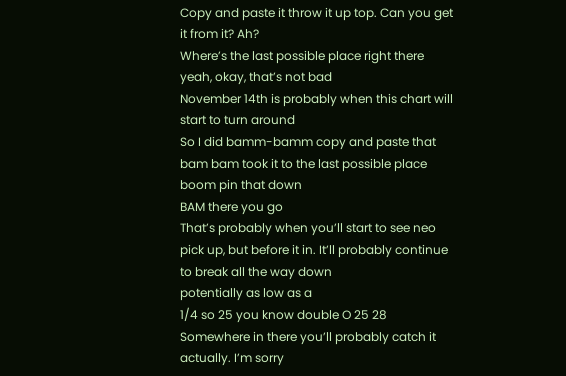Copy and paste it throw it up top. Can you get it from it? Ah?
Where’s the last possible place right there yeah, okay, that’s not bad
November 14th is probably when this chart will start to turn around
So I did bamm-bamm copy and paste that bam bam took it to the last possible place boom pin that down
BAM there you go
That’s probably when you’ll start to see neo pick up, but before it in. It’ll probably continue to break all the way down
potentially as low as a
1/4 so 25 you know double O 25 28
Somewhere in there you’ll probably catch it actually. I’m sorry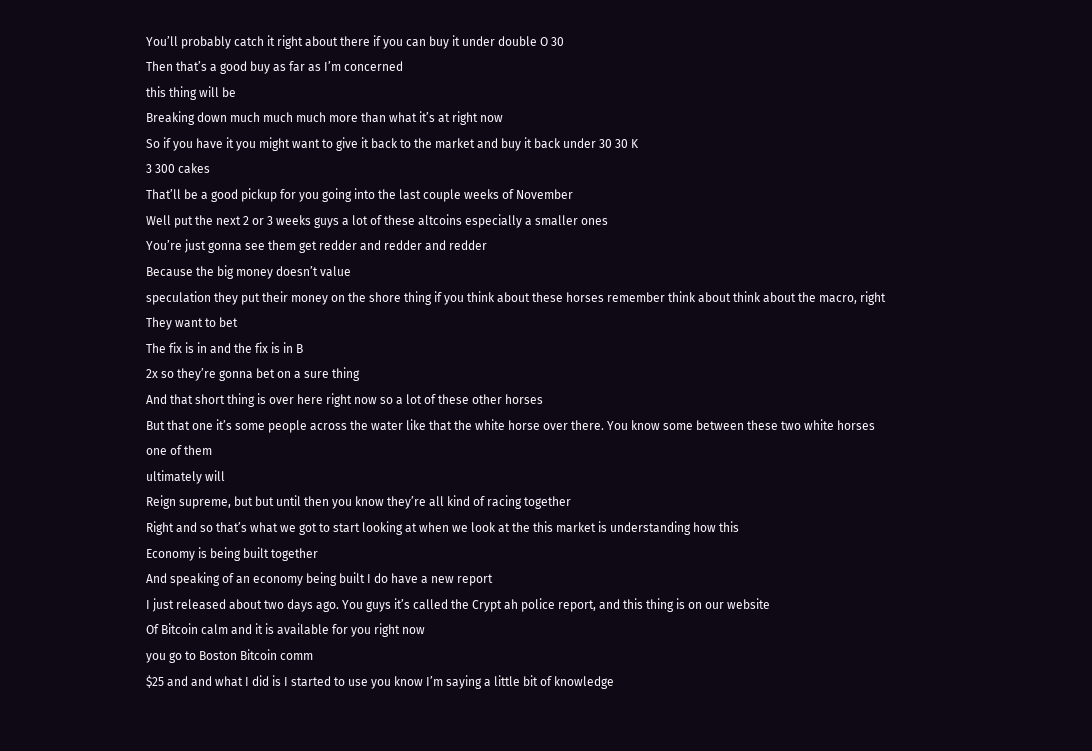You’ll probably catch it right about there if you can buy it under double O 30
Then that’s a good buy as far as I’m concerned
this thing will be
Breaking down much much much more than what it’s at right now
So if you have it you might want to give it back to the market and buy it back under 30 30 K
3 300 cakes
That’ll be a good pickup for you going into the last couple weeks of November
Well put the next 2 or 3 weeks guys a lot of these altcoins especially a smaller ones
You’re just gonna see them get redder and redder and redder
Because the big money doesn’t value
speculation they put their money on the shore thing if you think about these horses remember think about think about the macro, right
They want to bet
The fix is in and the fix is in B
2x so they’re gonna bet on a sure thing
And that short thing is over here right now so a lot of these other horses
But that one it’s some people across the water like that the white horse over there. You know some between these two white horses
one of them
ultimately will
Reign supreme, but but until then you know they’re all kind of racing together
Right and so that’s what we got to start looking at when we look at the this market is understanding how this
Economy is being built together
And speaking of an economy being built I do have a new report
I just released about two days ago. You guys it’s called the Crypt ah police report, and this thing is on our website
Of Bitcoin calm and it is available for you right now
you go to Boston Bitcoin comm
$25 and and what I did is I started to use you know I’m saying a little bit of knowledge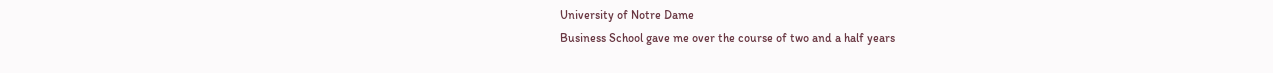University of Notre Dame
Business School gave me over the course of two and a half years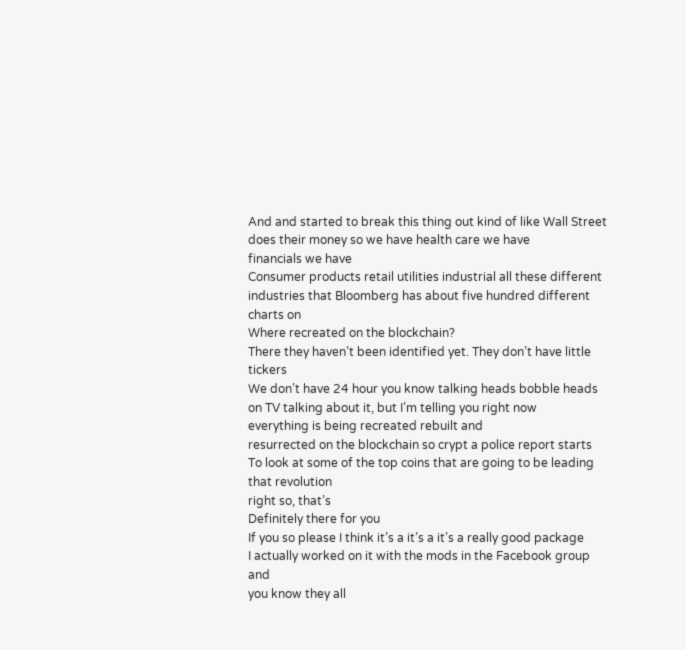And and started to break this thing out kind of like Wall Street does their money so we have health care we have
financials we have
Consumer products retail utilities industrial all these different industries that Bloomberg has about five hundred different
charts on
Where recreated on the blockchain?
There they haven’t been identified yet. They don’t have little tickers
We don’t have 24 hour you know talking heads bobble heads on TV talking about it, but I’m telling you right now
everything is being recreated rebuilt and
resurrected on the blockchain so crypt a police report starts
To look at some of the top coins that are going to be leading that revolution
right so, that’s
Definitely there for you
If you so please I think it’s a it’s a it’s a really good package
I actually worked on it with the mods in the Facebook group and
you know they all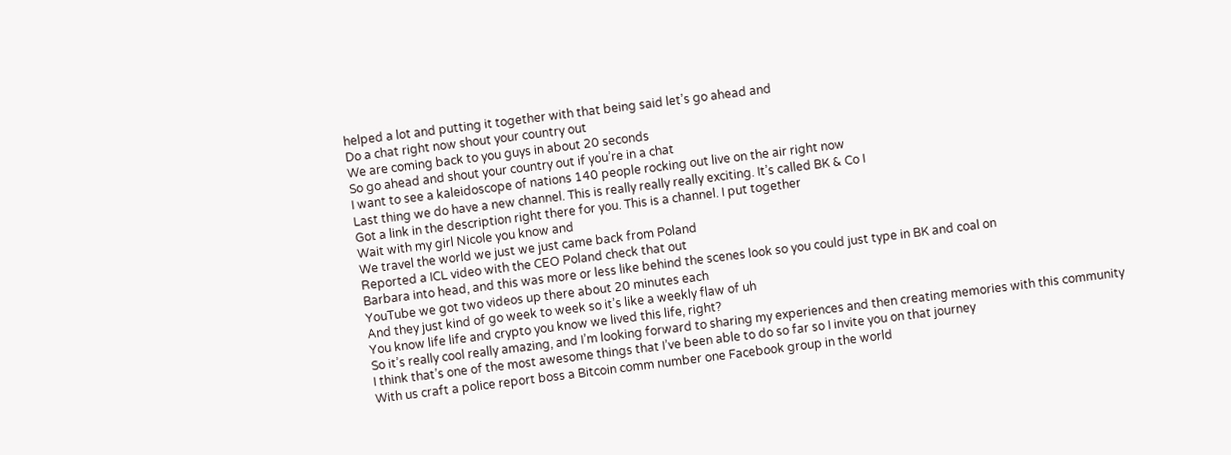helped a lot and putting it together with that being said let’s go ahead and
Do a chat right now shout your country out
We are coming back to you guys in about 20 seconds
So go ahead and shout your country out if you’re in a chat
I want to see a kaleidoscope of nations 140 people rocking out live on the air right now
Last thing we do have a new channel. This is really really really exciting. It’s called BK & Co I
Got a link in the description right there for you. This is a channel. I put together
Wait with my girl Nicole you know and
We travel the world we just we just came back from Poland
Reported a ICL video with the CEO Poland check that out
Barbara into head, and this was more or less like behind the scenes look so you could just type in BK and coal on
YouTube we got two videos up there about 20 minutes each
And they just kind of go week to week so it’s like a weekly flaw of uh
You know life life and crypto you know we lived this life, right?
So it’s really cool really amazing, and I’m looking forward to sharing my experiences and then creating memories with this community
I think that’s one of the most awesome things that I’ve been able to do so far so I invite you on that journey
With us craft a police report boss a Bitcoin comm number one Facebook group in the world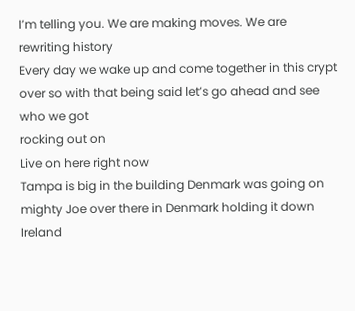I’m telling you. We are making moves. We are rewriting history
Every day we wake up and come together in this crypt over so with that being said let’s go ahead and see who we got
rocking out on
Live on here right now
Tampa is big in the building Denmark was going on mighty Joe over there in Denmark holding it down Ireland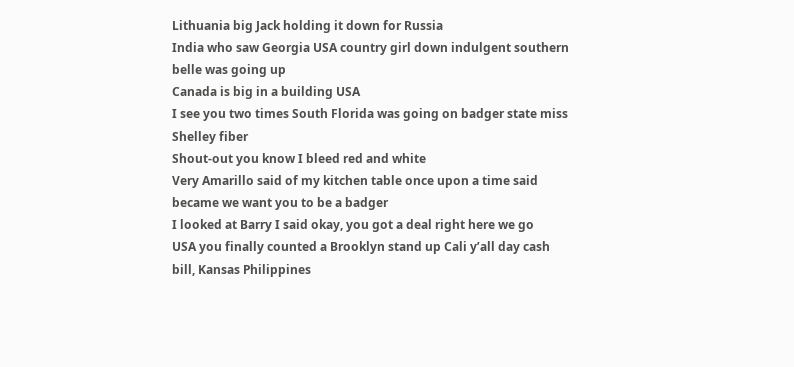Lithuania big Jack holding it down for Russia
India who saw Georgia USA country girl down indulgent southern belle was going up
Canada is big in a building USA
I see you two times South Florida was going on badger state miss Shelley fiber
Shout-out you know I bleed red and white
Very Amarillo said of my kitchen table once upon a time said became we want you to be a badger
I looked at Barry I said okay, you got a deal right here we go
USA you finally counted a Brooklyn stand up Cali y’all day cash bill, Kansas Philippines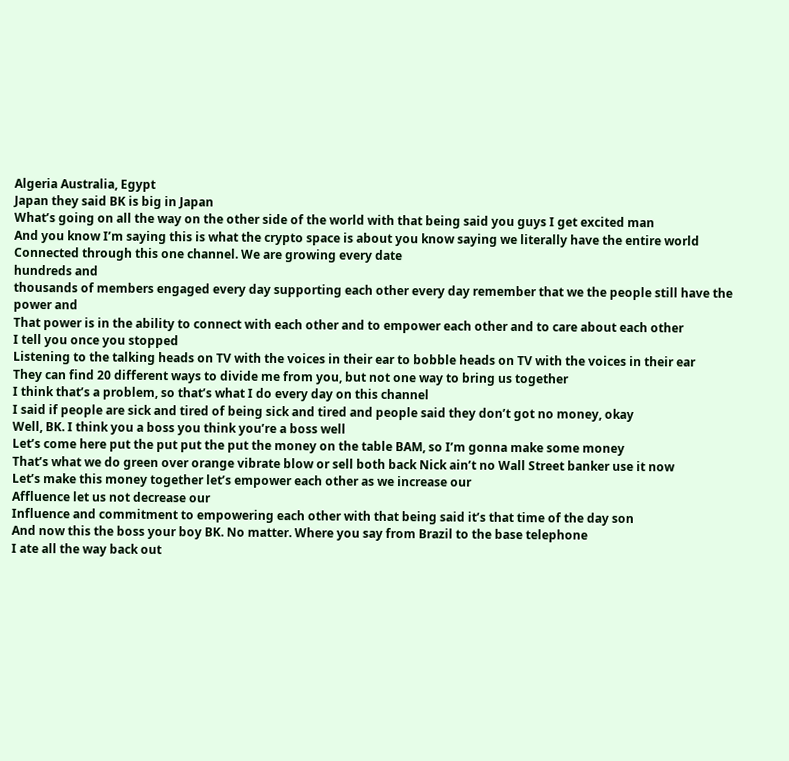Algeria Australia, Egypt
Japan they said BK is big in Japan
What’s going on all the way on the other side of the world with that being said you guys I get excited man
And you know I’m saying this is what the crypto space is about you know saying we literally have the entire world
Connected through this one channel. We are growing every date
hundreds and
thousands of members engaged every day supporting each other every day remember that we the people still have the power and
That power is in the ability to connect with each other and to empower each other and to care about each other
I tell you once you stopped
Listening to the talking heads on TV with the voices in their ear to bobble heads on TV with the voices in their ear
They can find 20 different ways to divide me from you, but not one way to bring us together
I think that’s a problem, so that’s what I do every day on this channel
I said if people are sick and tired of being sick and tired and people said they don’t got no money, okay
Well, BK. I think you a boss you think you’re a boss well
Let’s come here put the put put the put the money on the table BAM, so I’m gonna make some money
That’s what we do green over orange vibrate blow or sell both back Nick ain’t no Wall Street banker use it now
Let’s make this money together let’s empower each other as we increase our
Affluence let us not decrease our
Influence and commitment to empowering each other with that being said it’s that time of the day son
And now this the boss your boy BK. No matter. Where you say from Brazil to the base telephone
I ate all the way back out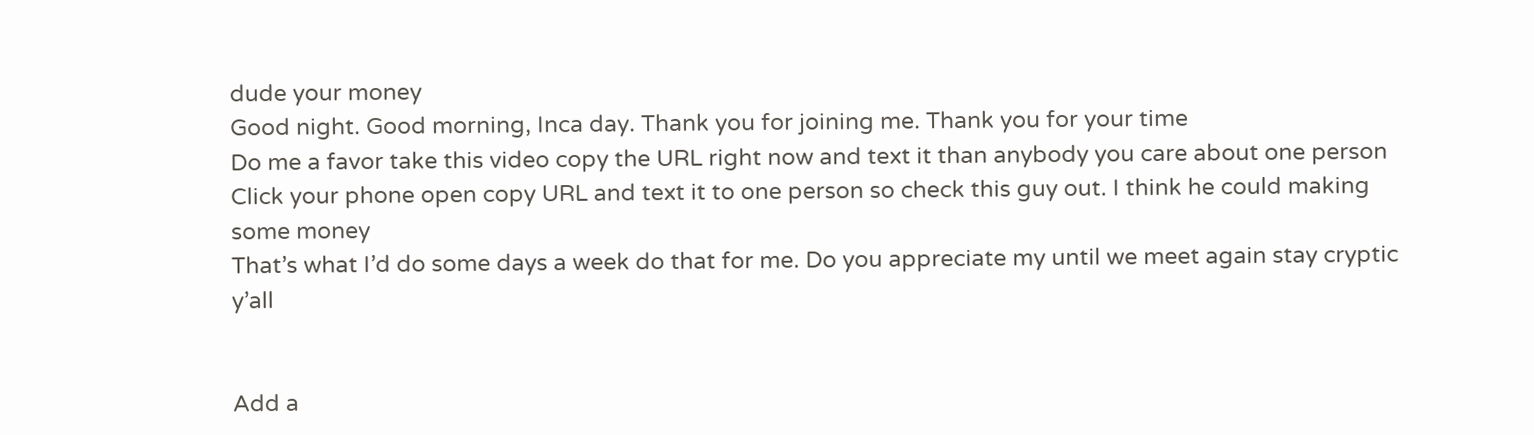dude your money
Good night. Good morning, Inca day. Thank you for joining me. Thank you for your time
Do me a favor take this video copy the URL right now and text it than anybody you care about one person
Click your phone open copy URL and text it to one person so check this guy out. I think he could making some money
That’s what I’d do some days a week do that for me. Do you appreciate my until we meet again stay cryptic y’all


Add a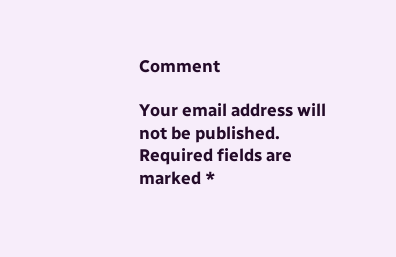Comment

Your email address will not be published. Required fields are marked *